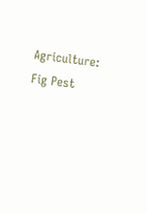Agriculture: Fig Pest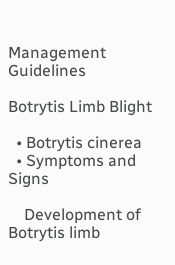Management Guidelines

Botrytis Limb Blight

  • Botrytis cinerea
  • Symptoms and Signs

    Development of Botrytis limb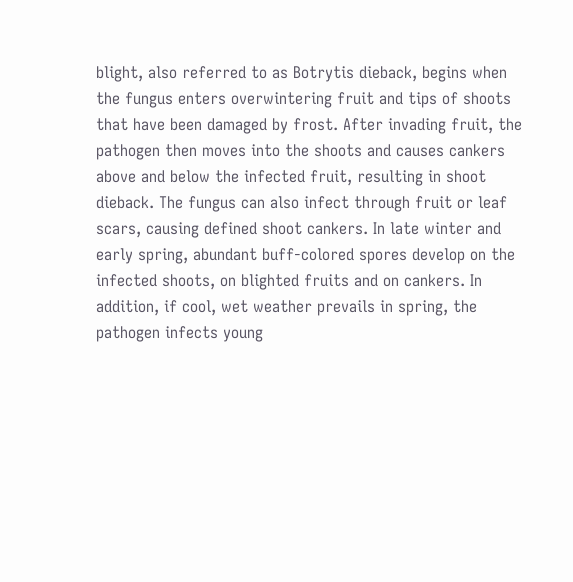blight, also referred to as Botrytis dieback, begins when the fungus enters overwintering fruit and tips of shoots that have been damaged by frost. After invading fruit, the pathogen then moves into the shoots and causes cankers above and below the infected fruit, resulting in shoot dieback. The fungus can also infect through fruit or leaf scars, causing defined shoot cankers. In late winter and early spring, abundant buff-colored spores develop on the infected shoots, on blighted fruits and on cankers. In addition, if cool, wet weather prevails in spring, the pathogen infects young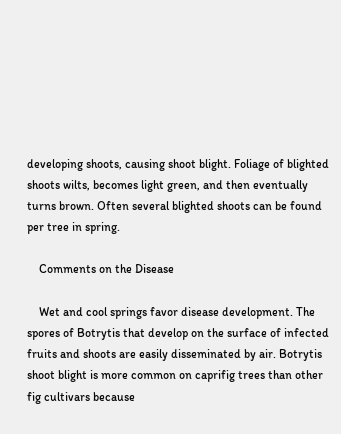developing shoots, causing shoot blight. Foliage of blighted shoots wilts, becomes light green, and then eventually turns brown. Often several blighted shoots can be found per tree in spring.

    Comments on the Disease

    Wet and cool springs favor disease development. The spores of Botrytis that develop on the surface of infected fruits and shoots are easily disseminated by air. Botrytis shoot blight is more common on caprifig trees than other fig cultivars because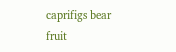caprifigs bear fruit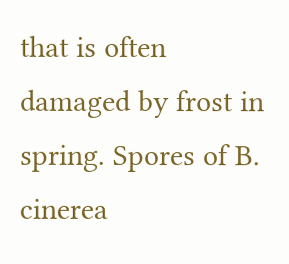that is often damaged by frost in spring. Spores of B. cinerea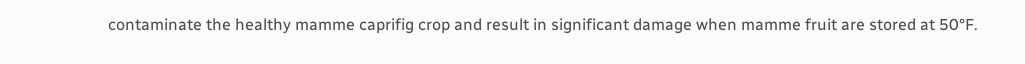contaminate the healthy mamme caprifig crop and result in significant damage when mamme fruit are stored at 50°F.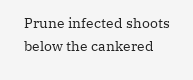Prune infected shoots below the cankered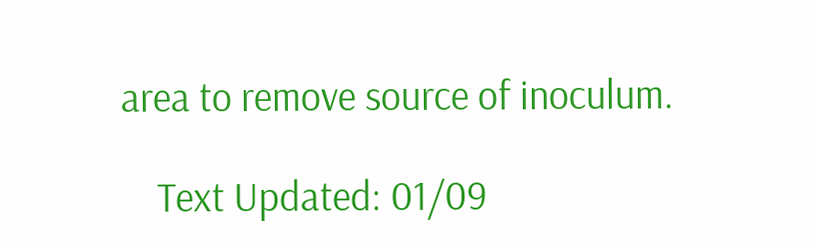area to remove source of inoculum.

    Text Updated: 01/09